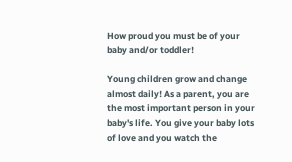How proud you must be of your baby and/or toddler!

Young children grow and change almost daily! As a parent, you are the most important person in your baby's life. You give your baby lots of love and you watch the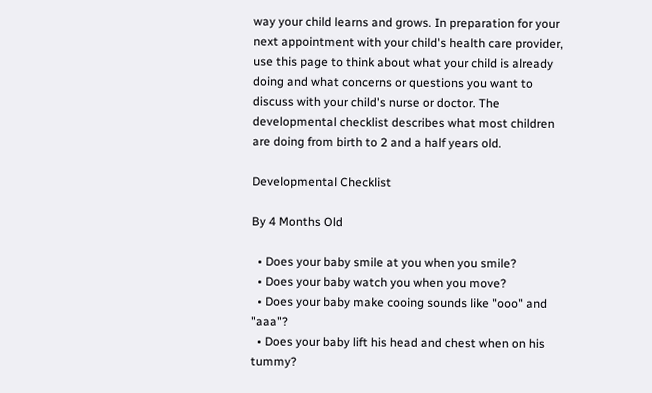way your child learns and grows. In preparation for your next appointment with your child's health care provider, use this page to think about what your child is already doing and what concerns or questions you want to discuss with your child's nurse or doctor. The developmental checklist describes what most children are doing from birth to 2 and a half years old.

Developmental Checklist

By 4 Months Old

  • Does your baby smile at you when you smile?
  • Does your baby watch you when you move?
  • Does your baby make cooing sounds like "ooo" and "aaa"?
  • Does your baby lift his head and chest when on his tummy?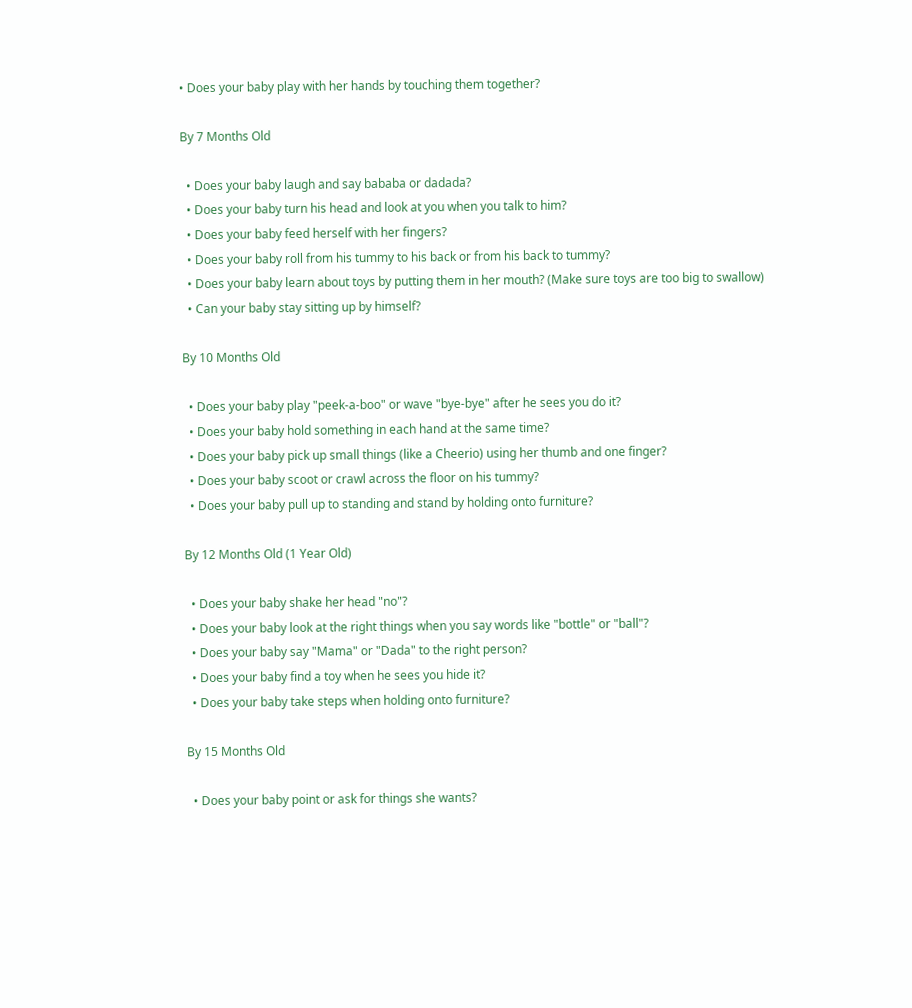• Does your baby play with her hands by touching them together?

By 7 Months Old

  • Does your baby laugh and say bababa or dadada?
  • Does your baby turn his head and look at you when you talk to him?
  • Does your baby feed herself with her fingers?
  • Does your baby roll from his tummy to his back or from his back to tummy?
  • Does your baby learn about toys by putting them in her mouth? (Make sure toys are too big to swallow)
  • Can your baby stay sitting up by himself?

By 10 Months Old

  • Does your baby play "peek-a-boo" or wave "bye-bye" after he sees you do it?
  • Does your baby hold something in each hand at the same time?
  • Does your baby pick up small things (like a Cheerio) using her thumb and one finger?
  • Does your baby scoot or crawl across the floor on his tummy?
  • Does your baby pull up to standing and stand by holding onto furniture?

By 12 Months Old (1 Year Old)

  • Does your baby shake her head "no"?
  • Does your baby look at the right things when you say words like "bottle" or "ball"?
  • Does your baby say "Mama" or "Dada" to the right person?
  • Does your baby find a toy when he sees you hide it?
  • Does your baby take steps when holding onto furniture?

By 15 Months Old

  • Does your baby point or ask for things she wants?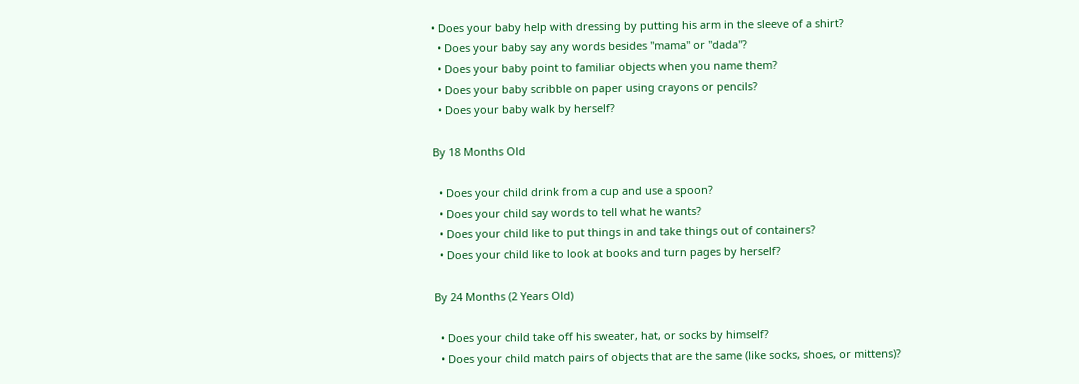• Does your baby help with dressing by putting his arm in the sleeve of a shirt?
  • Does your baby say any words besides "mama" or "dada"?
  • Does your baby point to familiar objects when you name them?
  • Does your baby scribble on paper using crayons or pencils?
  • Does your baby walk by herself?

By 18 Months Old

  • Does your child drink from a cup and use a spoon?
  • Does your child say words to tell what he wants?
  • Does your child like to put things in and take things out of containers?
  • Does your child like to look at books and turn pages by herself?

By 24 Months (2 Years Old)

  • Does your child take off his sweater, hat, or socks by himself?
  • Does your child match pairs of objects that are the same (like socks, shoes, or mittens)?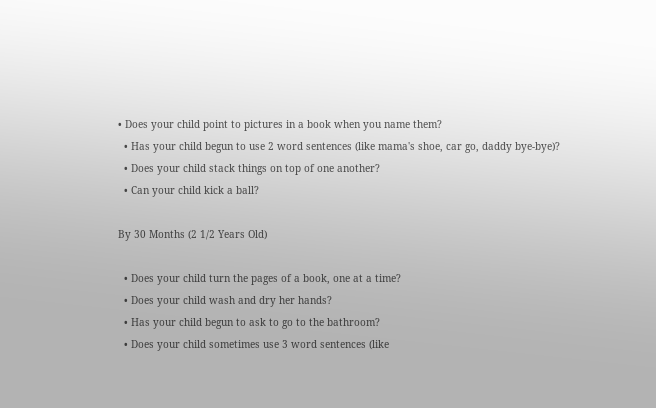• Does your child point to pictures in a book when you name them?
  • Has your child begun to use 2 word sentences (like mama's shoe, car go, daddy bye-bye)?
  • Does your child stack things on top of one another?
  • Can your child kick a ball?

By 30 Months (2 1/2 Years Old)

  • Does your child turn the pages of a book, one at a time?
  • Does your child wash and dry her hands?
  • Has your child begun to ask to go to the bathroom?
  • Does your child sometimes use 3 word sentences (like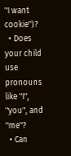"I want cookie")?
  • Does your child use pronouns like "I", "you", and "me"?
  • Can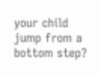your child jump from a bottom step?